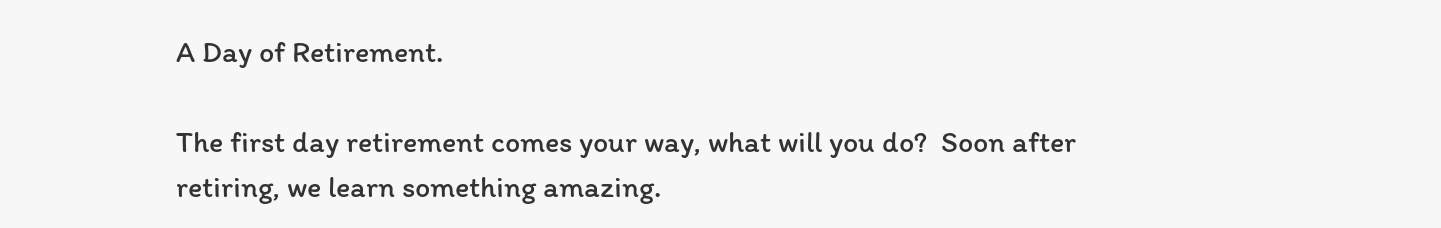A Day of Retirement.

The first day retirement comes your way, what will you do?  Soon after retiring, we learn something amazing.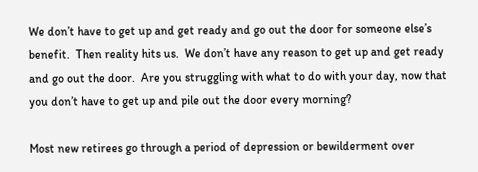We don’t have to get up and get ready and go out the door for someone else’s benefit.  Then reality hits us.  We don’t have any reason to get up and get ready and go out the door.  Are you struggling with what to do with your day, now that you don’t have to get up and pile out the door every morning?

Most new retirees go through a period of depression or bewilderment over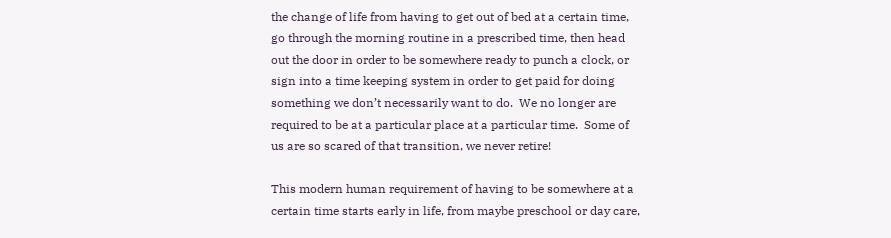the change of life from having to get out of bed at a certain time, go through the morning routine in a prescribed time, then head out the door in order to be somewhere ready to punch a clock, or sign into a time keeping system in order to get paid for doing something we don’t necessarily want to do.  We no longer are required to be at a particular place at a particular time.  Some of us are so scared of that transition, we never retire!

This modern human requirement of having to be somewhere at a certain time starts early in life, from maybe preschool or day care,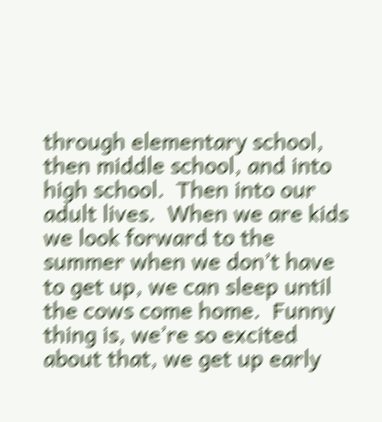through elementary school, then middle school, and into high school.  Then into our adult lives.  When we are kids we look forward to the summer when we don’t have to get up, we can sleep until the cows come home.  Funny thing is, we’re so excited about that, we get up early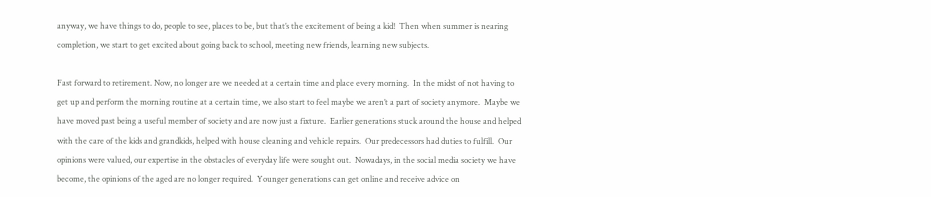anyway, we have things to do, people to see, places to be, but that’s the excitement of being a kid!  Then when summer is nearing completion, we start to get excited about going back to school, meeting new friends, learning new subjects.

Fast forward to retirement. Now, no longer are we needed at a certain time and place every morning.  In the midst of not having to get up and perform the morning routine at a certain time, we also start to feel maybe we aren’t a part of society anymore.  Maybe we have moved past being a useful member of society and are now just a fixture.  Earlier generations stuck around the house and helped with the care of the kids and grandkids, helped with house cleaning and vehicle repairs.  Our predecessors had duties to fulfill.  Our opinions were valued, our expertise in the obstacles of everyday life were sought out.  Nowadays, in the social media society we have become, the opinions of the aged are no longer required.  Younger generations can get online and receive advice on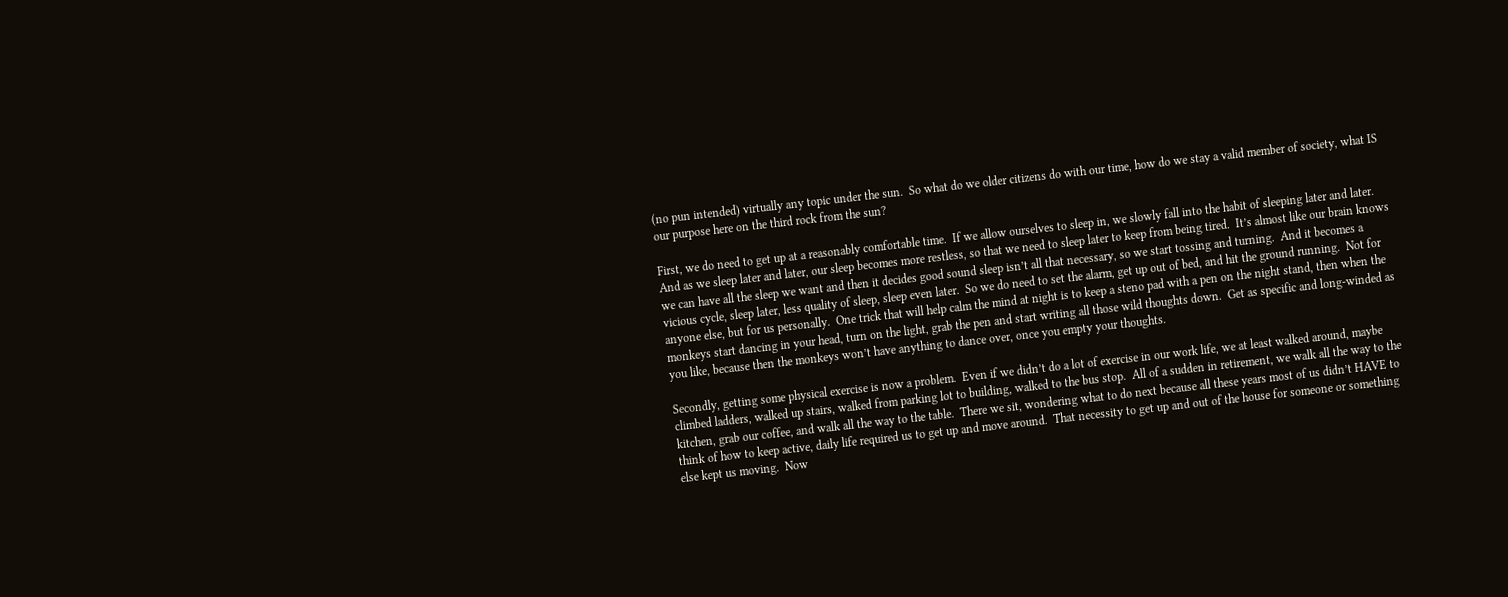(no pun intended) virtually any topic under the sun.  So what do we older citizens do with our time, how do we stay a valid member of society, what IS our purpose here on the third rock from the sun?

First, we do need to get up at a reasonably comfortable time.  If we allow ourselves to sleep in, we slowly fall into the habit of sleeping later and later.  And as we sleep later and later, our sleep becomes more restless, so that we need to sleep later to keep from being tired.  It’s almost like our brain knows we can have all the sleep we want and then it decides good sound sleep isn’t all that necessary, so we start tossing and turning.  And it becomes a vicious cycle, sleep later, less quality of sleep, sleep even later.  So we do need to set the alarm, get up out of bed, and hit the ground running.  Not for anyone else, but for us personally.  One trick that will help calm the mind at night is to keep a steno pad with a pen on the night stand, then when the monkeys start dancing in your head, turn on the light, grab the pen and start writing all those wild thoughts down.  Get as specific and long-winded as you like, because then the monkeys won’t have anything to dance over, once you empty your thoughts.

Secondly, getting some physical exercise is now a problem.  Even if we didn’t do a lot of exercise in our work life, we at least walked around, maybe climbed ladders, walked up stairs, walked from parking lot to building, walked to the bus stop.  All of a sudden in retirement, we walk all the way to the kitchen, grab our coffee, and walk all the way to the table.  There we sit, wondering what to do next because all these years most of us didn’t HAVE to think of how to keep active, daily life required us to get up and move around.  That necessity to get up and out of the house for someone or something else kept us moving.  Now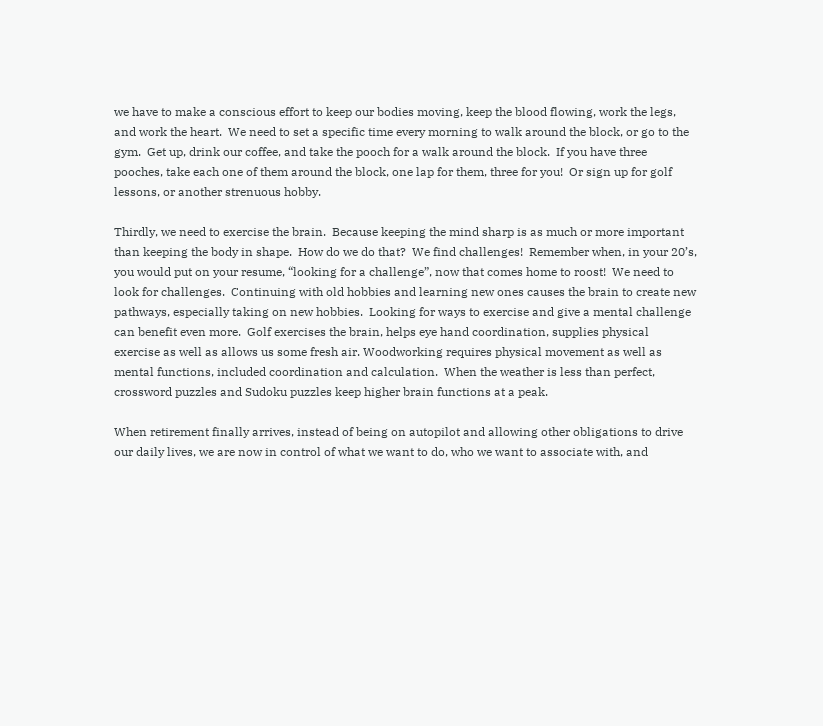we have to make a conscious effort to keep our bodies moving, keep the blood flowing, work the legs, and work the heart.  We need to set a specific time every morning to walk around the block, or go to the gym.  Get up, drink our coffee, and take the pooch for a walk around the block.  If you have three pooches, take each one of them around the block, one lap for them, three for you!  Or sign up for golf lessons, or another strenuous hobby.

Thirdly, we need to exercise the brain.  Because keeping the mind sharp is as much or more important than keeping the body in shape.  How do we do that?  We find challenges!  Remember when, in your 20’s, you would put on your resume, “looking for a challenge”, now that comes home to roost!  We need to look for challenges.  Continuing with old hobbies and learning new ones causes the brain to create new pathways, especially taking on new hobbies.  Looking for ways to exercise and give a mental challenge can benefit even more.  Golf exercises the brain, helps eye hand coordination, supplies physical exercise as well as allows us some fresh air. Woodworking requires physical movement as well as mental functions, included coordination and calculation.  When the weather is less than perfect, crossword puzzles and Sudoku puzzles keep higher brain functions at a peak.

When retirement finally arrives, instead of being on autopilot and allowing other obligations to drive our daily lives, we are now in control of what we want to do, who we want to associate with, and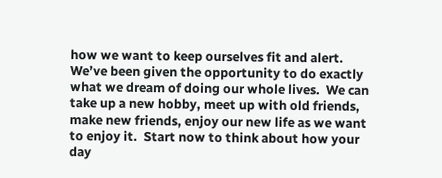how we want to keep ourselves fit and alert.  We’ve been given the opportunity to do exactly what we dream of doing our whole lives.  We can take up a new hobby, meet up with old friends, make new friends, enjoy our new life as we want to enjoy it.  Start now to think about how your day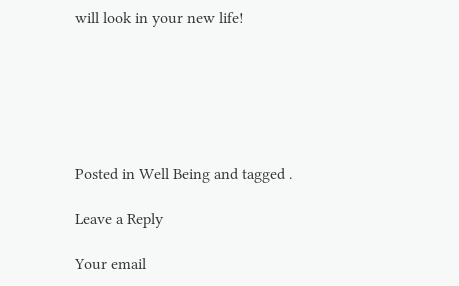will look in your new life!






Posted in Well Being and tagged .

Leave a Reply

Your email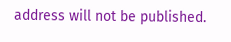address will not be published.